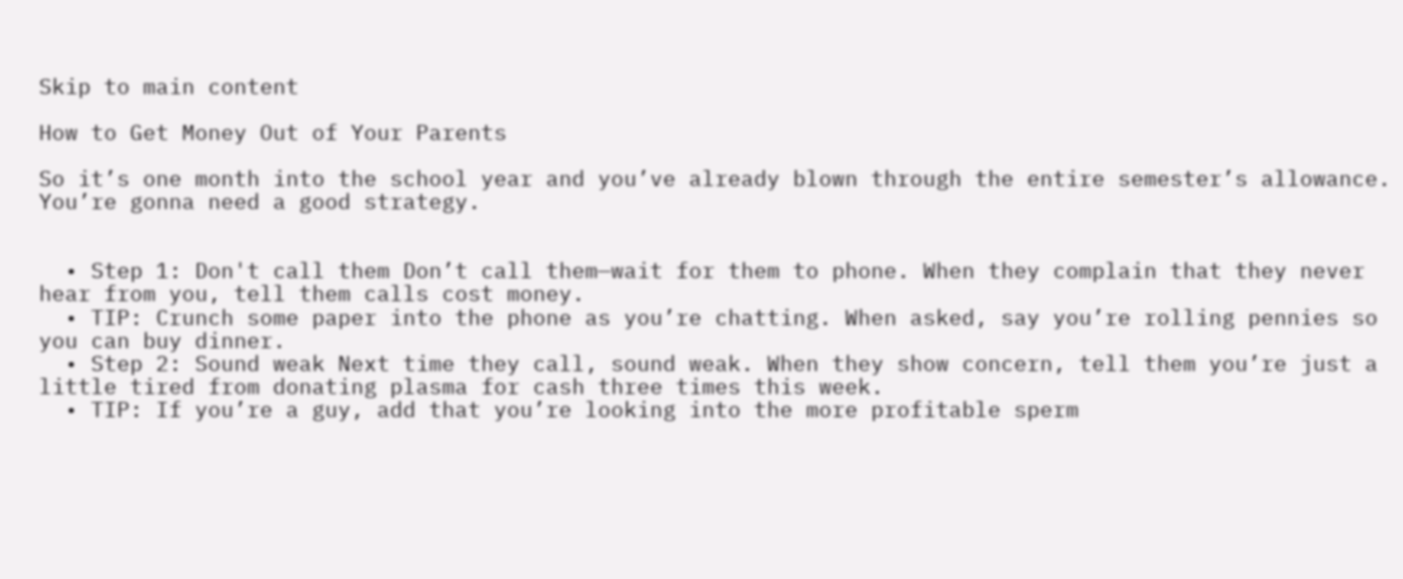Skip to main content

How to Get Money Out of Your Parents

So it’s one month into the school year and you’ve already blown through the entire semester’s allowance. You’re gonna need a good strategy.


  • Step 1: Don't call them Don’t call them—wait for them to phone. When they complain that they never hear from you, tell them calls cost money.
  • TIP: Crunch some paper into the phone as you’re chatting. When asked, say you’re rolling pennies so you can buy dinner.
  • Step 2: Sound weak Next time they call, sound weak. When they show concern, tell them you’re just a little tired from donating plasma for cash three times this week.
  • TIP: If you’re a guy, add that you’re looking into the more profitable sperm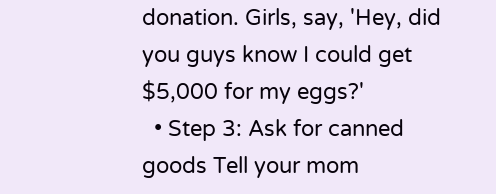donation. Girls, say, 'Hey, did you guys know I could get $5,000 for my eggs?'
  • Step 3: Ask for canned goods Tell your mom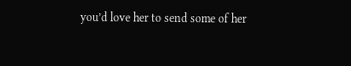you’d love her to send some of her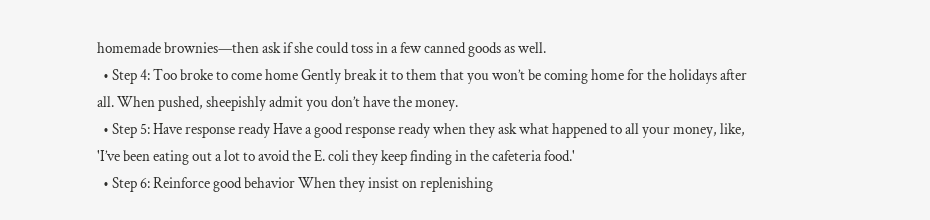homemade brownies—then ask if she could toss in a few canned goods as well.
  • Step 4: Too broke to come home Gently break it to them that you won’t be coming home for the holidays after all. When pushed, sheepishly admit you don’t have the money.
  • Step 5: Have response ready Have a good response ready when they ask what happened to all your money, like, 'I’ve been eating out a lot to avoid the E. coli they keep finding in the cafeteria food.'
  • Step 6: Reinforce good behavior When they insist on replenishing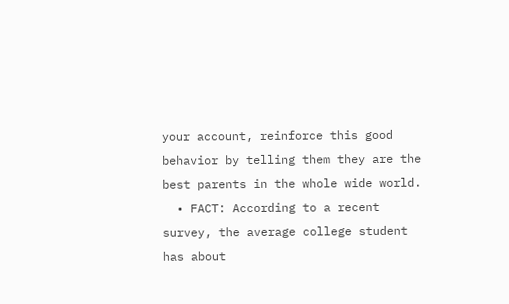your account, reinforce this good behavior by telling them they are the best parents in the whole wide world.
  • FACT: According to a recent survey, the average college student has about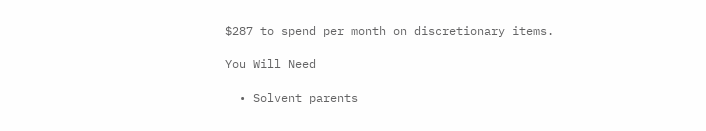$287 to spend per month on discretionary items.

You Will Need

  • Solvent parents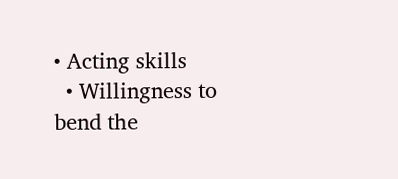• Acting skills
  • Willingness to bend the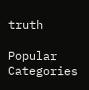truth

Popular Categories